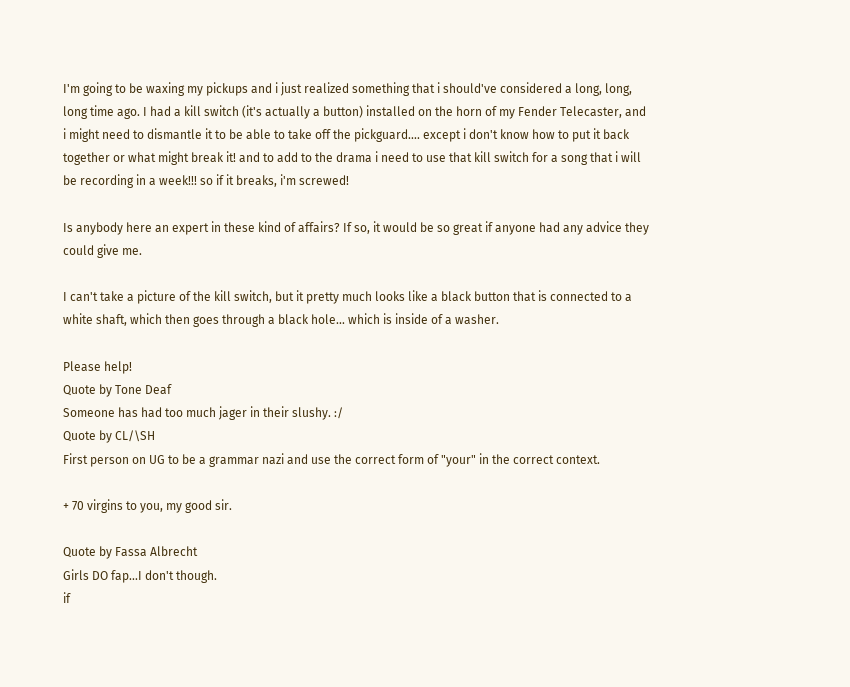I'm going to be waxing my pickups and i just realized something that i should've considered a long, long, long time ago. I had a kill switch (it's actually a button) installed on the horn of my Fender Telecaster, and i might need to dismantle it to be able to take off the pickguard.... except i don't know how to put it back together or what might break it! and to add to the drama i need to use that kill switch for a song that i will be recording in a week!!! so if it breaks, i'm screwed!

Is anybody here an expert in these kind of affairs? If so, it would be so great if anyone had any advice they could give me.

I can't take a picture of the kill switch, but it pretty much looks like a black button that is connected to a white shaft, which then goes through a black hole... which is inside of a washer.

Please help!
Quote by Tone Deaf
Someone has had too much jager in their slushy. :/
Quote by CL/\SH
First person on UG to be a grammar nazi and use the correct form of "your" in the correct context.

+ 70 virgins to you, my good sir.

Quote by Fassa Albrecht
Girls DO fap...I don't though.
if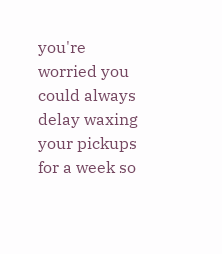you're worried you could always delay waxing your pickups for a week so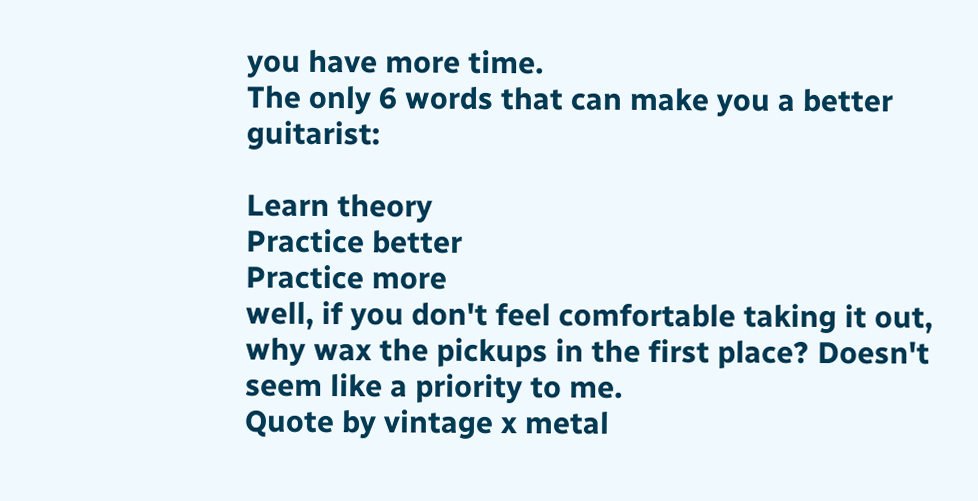you have more time.
The only 6 words that can make you a better guitarist:

Learn theory
Practice better
Practice more
well, if you don't feel comfortable taking it out, why wax the pickups in the first place? Doesn't seem like a priority to me.
Quote by vintage x metal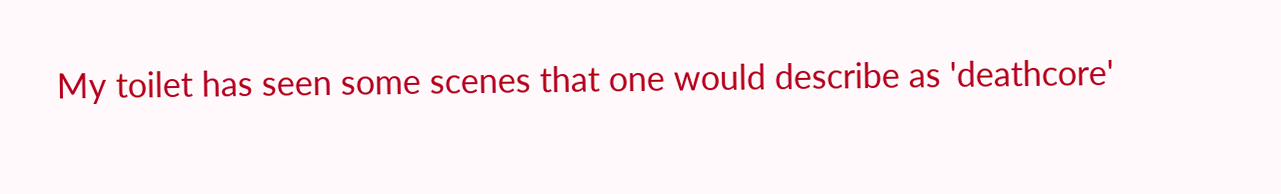My toilet has seen some scenes that one would describe as 'deathcore'